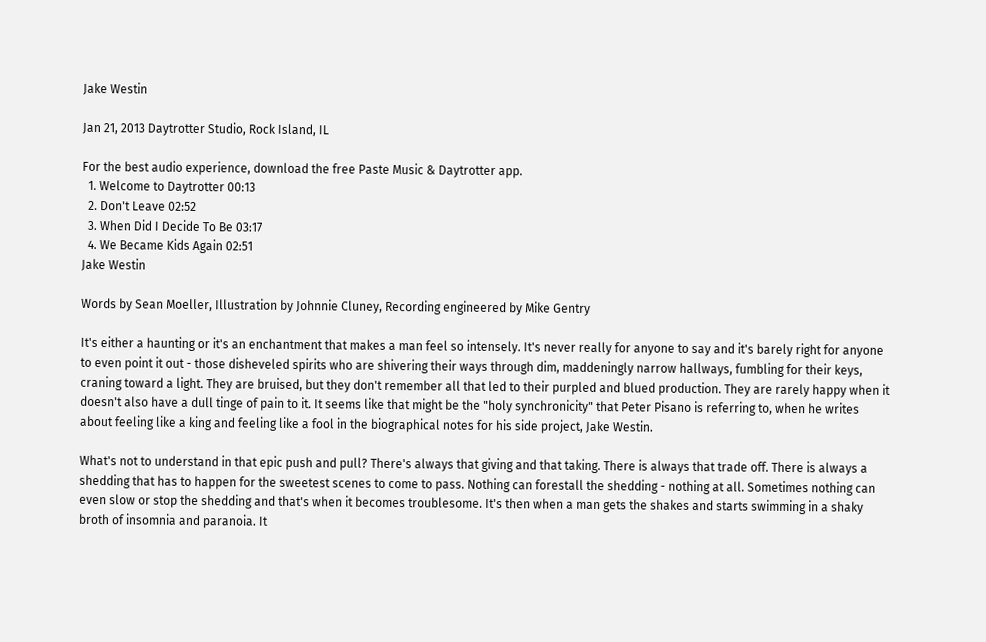Jake Westin

Jan 21, 2013 Daytrotter Studio, Rock Island, IL

For the best audio experience, download the free Paste Music & Daytrotter app.
  1. Welcome to Daytrotter 00:13
  2. Don't Leave 02:52
  3. When Did I Decide To Be 03:17
  4. We Became Kids Again 02:51
Jake Westin

Words by Sean Moeller, Illustration by Johnnie Cluney, Recording engineered by Mike Gentry

It's either a haunting or it's an enchantment that makes a man feel so intensely. It's never really for anyone to say and it's barely right for anyone to even point it out - those disheveled spirits who are shivering their ways through dim, maddeningly narrow hallways, fumbling for their keys, craning toward a light. They are bruised, but they don't remember all that led to their purpled and blued production. They are rarely happy when it doesn't also have a dull tinge of pain to it. It seems like that might be the "holy synchronicity" that Peter Pisano is referring to, when he writes about feeling like a king and feeling like a fool in the biographical notes for his side project, Jake Westin.

What's not to understand in that epic push and pull? There's always that giving and that taking. There is always that trade off. There is always a shedding that has to happen for the sweetest scenes to come to pass. Nothing can forestall the shedding - nothing at all. Sometimes nothing can even slow or stop the shedding and that's when it becomes troublesome. It's then when a man gets the shakes and starts swimming in a shaky broth of insomnia and paranoia. It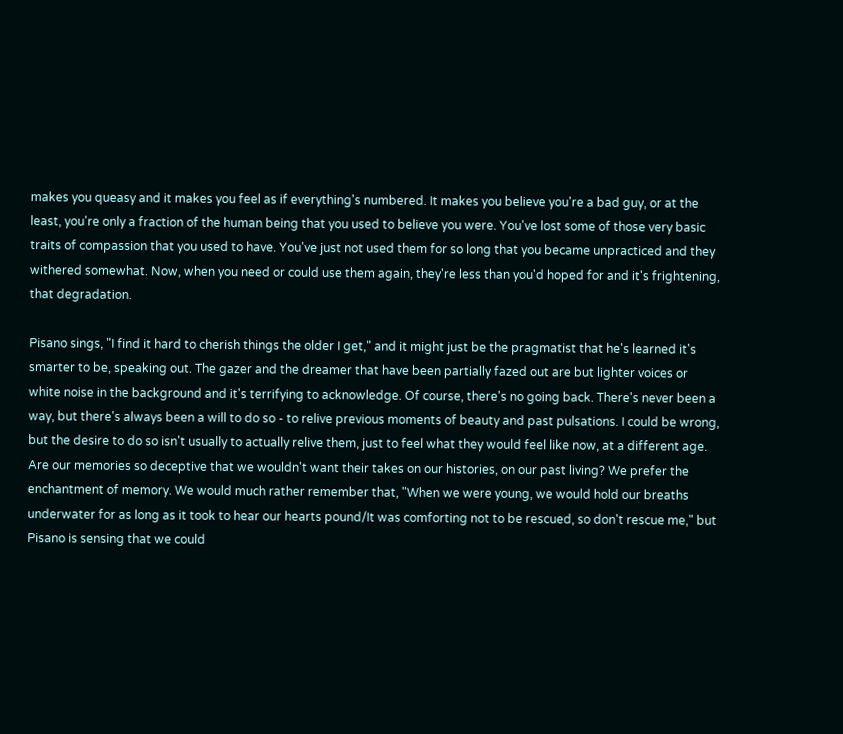makes you queasy and it makes you feel as if everything's numbered. It makes you believe you're a bad guy, or at the least, you're only a fraction of the human being that you used to believe you were. You've lost some of those very basic traits of compassion that you used to have. You've just not used them for so long that you became unpracticed and they withered somewhat. Now, when you need or could use them again, they're less than you'd hoped for and it's frightening, that degradation.

Pisano sings, "I find it hard to cherish things the older I get," and it might just be the pragmatist that he's learned it's smarter to be, speaking out. The gazer and the dreamer that have been partially fazed out are but lighter voices or white noise in the background and it's terrifying to acknowledge. Of course, there's no going back. There's never been a way, but there's always been a will to do so - to relive previous moments of beauty and past pulsations. I could be wrong, but the desire to do so isn't usually to actually relive them, just to feel what they would feel like now, at a different age. Are our memories so deceptive that we wouldn't want their takes on our histories, on our past living? We prefer the enchantment of memory. We would much rather remember that, "When we were young, we would hold our breaths underwater for as long as it took to hear our hearts pound/It was comforting not to be rescued, so don't rescue me," but Pisano is sensing that we could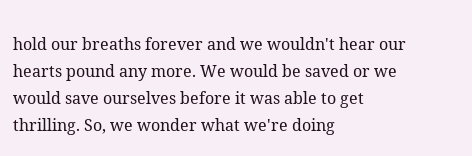hold our breaths forever and we wouldn't hear our hearts pound any more. We would be saved or we would save ourselves before it was able to get thrilling. So, we wonder what we're doing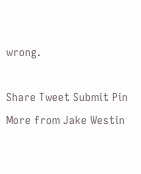wrong.

Share Tweet Submit Pin
More from Jake Westin